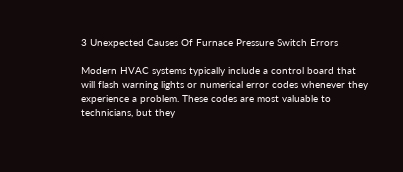3 Unexpected Causes Of Furnace Pressure Switch Errors

Modern HVAC systems typically include a control board that will flash warning lights or numerical error codes whenever they experience a problem. These codes are most valuable to technicians, but they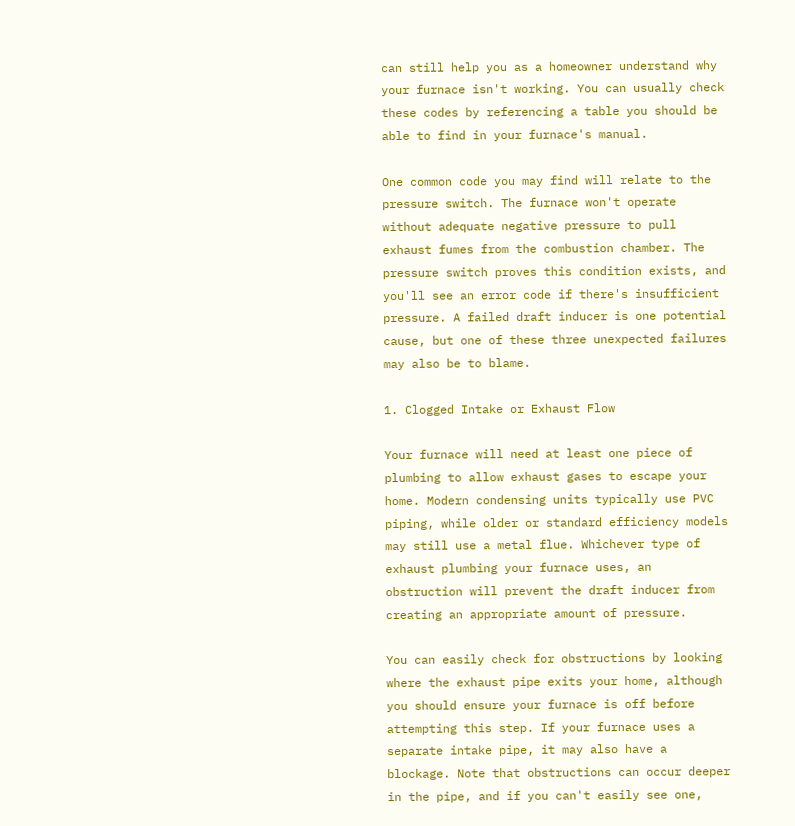can still help you as a homeowner understand why your furnace isn't working. You can usually check these codes by referencing a table you should be able to find in your furnace's manual.

One common code you may find will relate to the pressure switch. The furnace won't operate without adequate negative pressure to pull exhaust fumes from the combustion chamber. The pressure switch proves this condition exists, and you'll see an error code if there's insufficient pressure. A failed draft inducer is one potential cause, but one of these three unexpected failures may also be to blame.

1. Clogged Intake or Exhaust Flow

Your furnace will need at least one piece of plumbing to allow exhaust gases to escape your home. Modern condensing units typically use PVC piping, while older or standard efficiency models may still use a metal flue. Whichever type of exhaust plumbing your furnace uses, an obstruction will prevent the draft inducer from creating an appropriate amount of pressure.

You can easily check for obstructions by looking where the exhaust pipe exits your home, although you should ensure your furnace is off before attempting this step. If your furnace uses a separate intake pipe, it may also have a blockage. Note that obstructions can occur deeper in the pipe, and if you can't easily see one,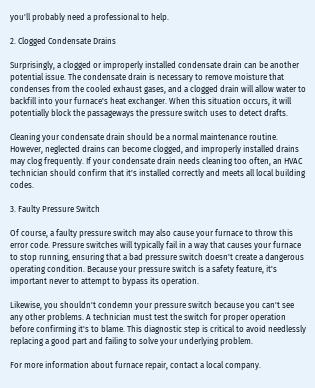you'll probably need a professional to help.

2. Clogged Condensate Drains

Surprisingly, a clogged or improperly installed condensate drain can be another potential issue. The condensate drain is necessary to remove moisture that condenses from the cooled exhaust gases, and a clogged drain will allow water to backfill into your furnace's heat exchanger. When this situation occurs, it will potentially block the passageways the pressure switch uses to detect drafts.

Cleaning your condensate drain should be a normal maintenance routine. However, neglected drains can become clogged, and improperly installed drains may clog frequently. If your condensate drain needs cleaning too often, an HVAC technician should confirm that it's installed correctly and meets all local building codes.

3. Faulty Pressure Switch

Of course, a faulty pressure switch may also cause your furnace to throw this error code. Pressure switches will typically fail in a way that causes your furnace to stop running, ensuring that a bad pressure switch doesn't create a dangerous operating condition. Because your pressure switch is a safety feature, it's important never to attempt to bypass its operation.

Likewise, you shouldn't condemn your pressure switch because you can't see any other problems. A technician must test the switch for proper operation before confirming it's to blame. This diagnostic step is critical to avoid needlessly replacing a good part and failing to solve your underlying problem.

For more information about furnace repair, contact a local company.